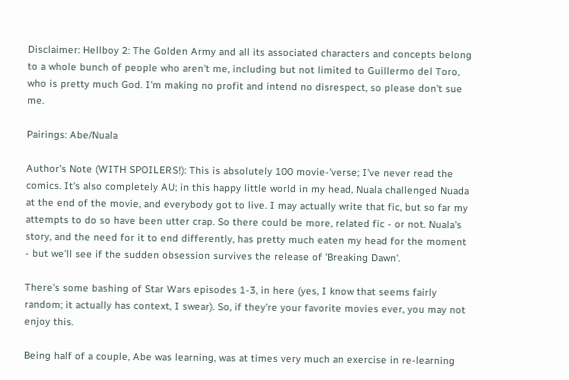Disclaimer: Hellboy 2: The Golden Army and all its associated characters and concepts belong to a whole bunch of people who aren't me, including but not limited to Guillermo del Toro, who is pretty much God. I'm making no profit and intend no disrespect, so please don't sue me.

Pairings: Abe/Nuala

Author's Note (WITH SPOILERS!): This is absolutely 100 movie-'verse; I've never read the comics. It's also completely AU; in this happy little world in my head, Nuala challenged Nuada at the end of the movie, and everybody got to live. I may actually write that fic, but so far my attempts to do so have been utter crap. So there could be more, related fic - or not. Nuala's story, and the need for it to end differently, has pretty much eaten my head for the moment - but we'll see if the sudden obsession survives the release of 'Breaking Dawn'.

There's some bashing of Star Wars episodes 1-3, in here (yes, I know that seems fairly random; it actually has context, I swear). So, if they're your favorite movies ever, you may not enjoy this.

Being half of a couple, Abe was learning, was at times very much an exercise in re-learning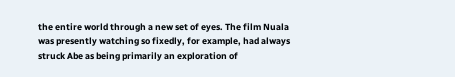the entire world through a new set of eyes. The film Nuala was presently watching so fixedly, for example, had always struck Abe as being primarily an exploration of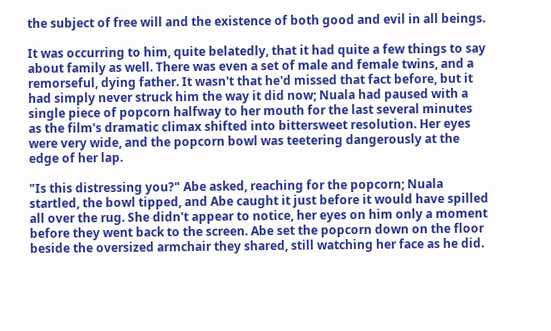the subject of free will and the existence of both good and evil in all beings.

It was occurring to him, quite belatedly, that it had quite a few things to say about family as well. There was even a set of male and female twins, and a remorseful, dying father. It wasn't that he'd missed that fact before, but it had simply never struck him the way it did now; Nuala had paused with a single piece of popcorn halfway to her mouth for the last several minutes as the film's dramatic climax shifted into bittersweet resolution. Her eyes were very wide, and the popcorn bowl was teetering dangerously at the edge of her lap.

"Is this distressing you?" Abe asked, reaching for the popcorn; Nuala startled, the bowl tipped, and Abe caught it just before it would have spilled all over the rug. She didn't appear to notice, her eyes on him only a moment before they went back to the screen. Abe set the popcorn down on the floor beside the oversized armchair they shared, still watching her face as he did.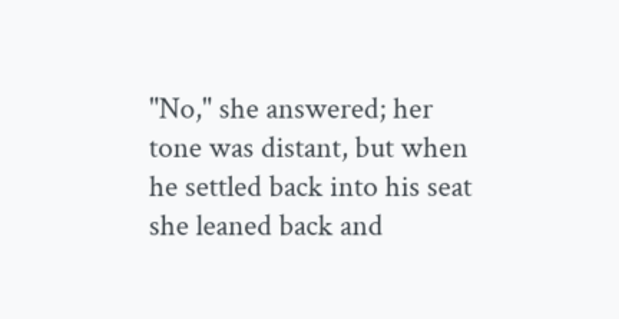"No," she answered; her tone was distant, but when he settled back into his seat she leaned back and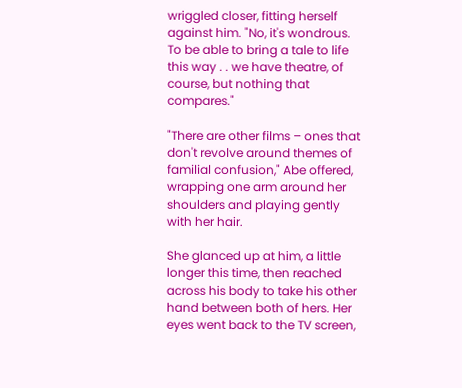wriggled closer, fitting herself against him. "No, it's wondrous. To be able to bring a tale to life this way . . we have theatre, of course, but nothing that compares."

"There are other films – ones that don't revolve around themes of familial confusion," Abe offered, wrapping one arm around her shoulders and playing gently with her hair.

She glanced up at him, a little longer this time, then reached across his body to take his other hand between both of hers. Her eyes went back to the TV screen,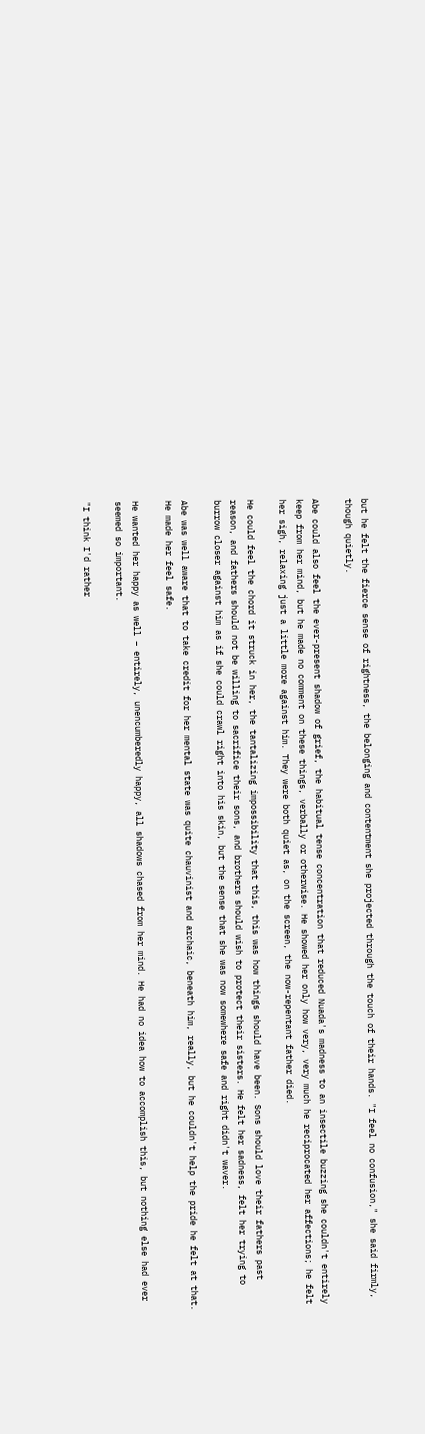but he felt the fierce sense of rightness, the belonging and contentment she projected through the touch of their hands. "I feel no confusion," she said firmly, though quietly.

Abe could also feel the ever-present shadow of grief, the habitual tense concentration that reduced Nuada's madness to an insectile buzzing she couldn't entirely keep from her mind, but he made no comment on these things, verbally or otherwise. He showed her only how very, very much he reciprocated her affections; he felt her sigh, relaxing just a little more against him. They were both quiet as, on the screen, the now-repentant father died.

He could feel the chord it struck in her, the tantalizing impossibility that this, this was how things should have been. Sons should love their fathers past reason, and fathers should not be willing to sacrifice their sons, and brothers should wish to protect their sisters. He felt her sadness, felt her trying to burrow closer against him as if she could crawl right into his skin, but the sense that she was now somewhere safe and right didn't waver.

Abe was well aware that to take credit for her mental state was quite chauvinist and archaic, beneath him, really, but he couldn't help the pride he felt at that. He made her feel safe.

He wanted her happy as well – entirely, unencumberedly happy, all shadows chased from her mind. He had no idea how to accomplish this, but nothing else had ever seemed so important.

"I think I'd rather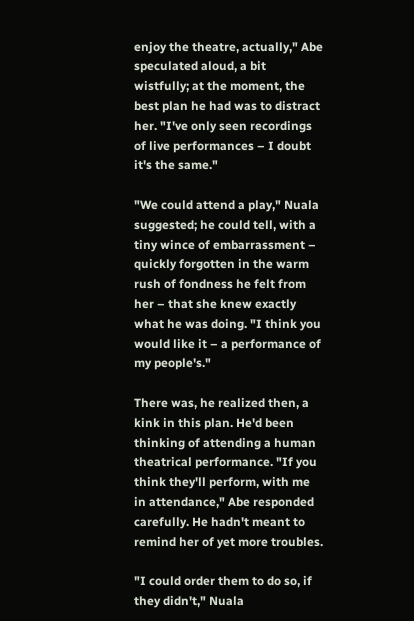enjoy the theatre, actually," Abe speculated aloud, a bit wistfully; at the moment, the best plan he had was to distract her. "I've only seen recordings of live performances – I doubt it's the same."

"We could attend a play," Nuala suggested; he could tell, with a tiny wince of embarrassment – quickly forgotten in the warm rush of fondness he felt from her – that she knew exactly what he was doing. "I think you would like it – a performance of my people's."

There was, he realized then, a kink in this plan. He'd been thinking of attending a human theatrical performance. "If you think they'll perform, with me in attendance," Abe responded carefully. He hadn't meant to remind her of yet more troubles.

"I could order them to do so, if they didn't," Nuala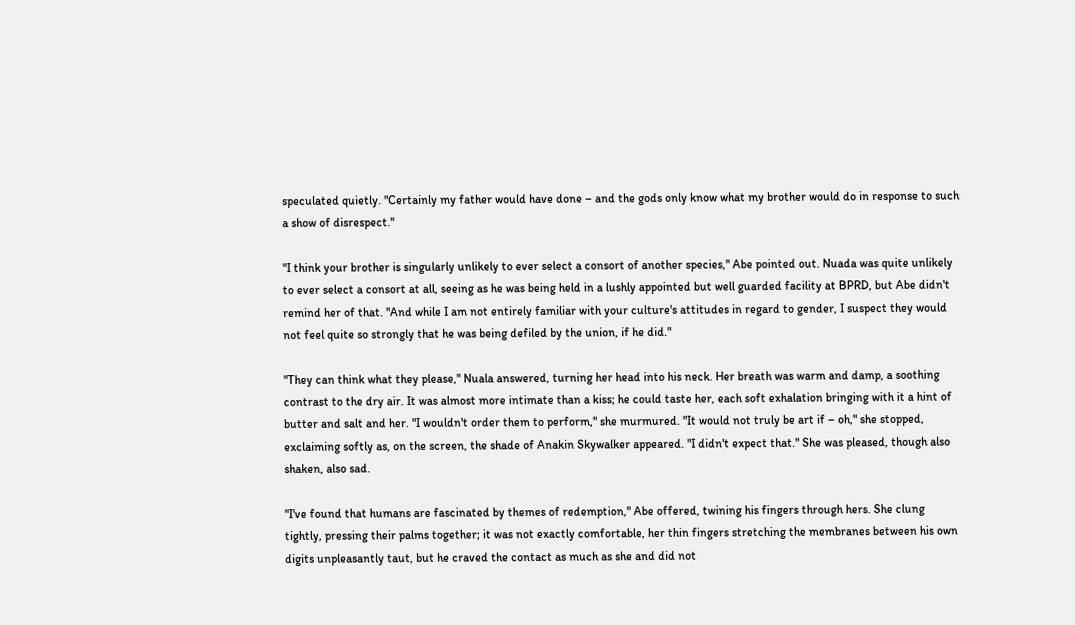speculated quietly. "Certainly my father would have done – and the gods only know what my brother would do in response to such a show of disrespect."

"I think your brother is singularly unlikely to ever select a consort of another species," Abe pointed out. Nuada was quite unlikely to ever select a consort at all, seeing as he was being held in a lushly appointed but well guarded facility at BPRD, but Abe didn't remind her of that. "And while I am not entirely familiar with your culture's attitudes in regard to gender, I suspect they would not feel quite so strongly that he was being defiled by the union, if he did."

"They can think what they please," Nuala answered, turning her head into his neck. Her breath was warm and damp, a soothing contrast to the dry air. It was almost more intimate than a kiss; he could taste her, each soft exhalation bringing with it a hint of butter and salt and her. "I wouldn't order them to perform," she murmured. "It would not truly be art if – oh," she stopped, exclaiming softly as, on the screen, the shade of Anakin Skywalker appeared. "I didn't expect that." She was pleased, though also shaken, also sad.

"I've found that humans are fascinated by themes of redemption," Abe offered, twining his fingers through hers. She clung tightly, pressing their palms together; it was not exactly comfortable, her thin fingers stretching the membranes between his own digits unpleasantly taut, but he craved the contact as much as she and did not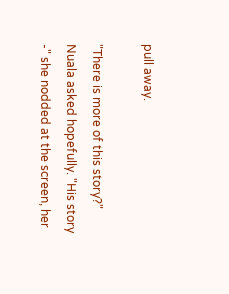pull away.

"There is more of this story?" Nuala asked hopefully. "His story -" she nodded at the screen, her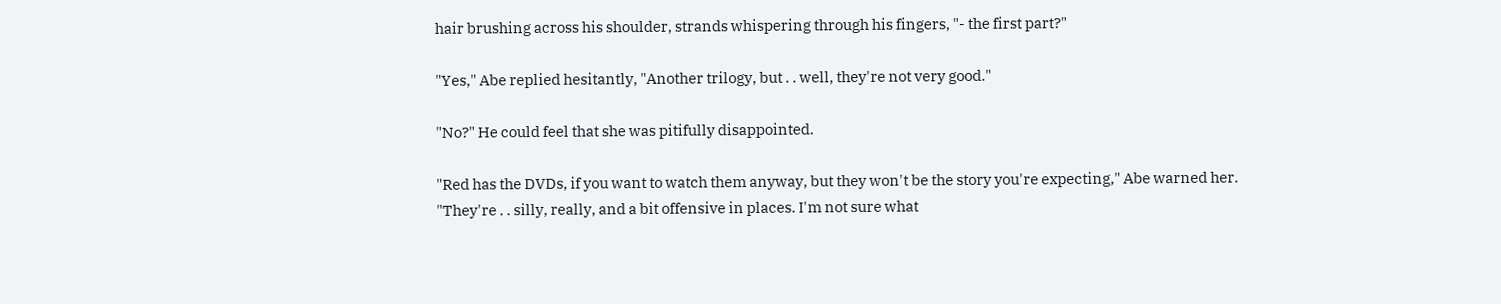hair brushing across his shoulder, strands whispering through his fingers, "- the first part?"

"Yes," Abe replied hesitantly, "Another trilogy, but . . well, they're not very good."

"No?" He could feel that she was pitifully disappointed.

"Red has the DVDs, if you want to watch them anyway, but they won't be the story you're expecting," Abe warned her. "They're . . silly, really, and a bit offensive in places. I'm not sure what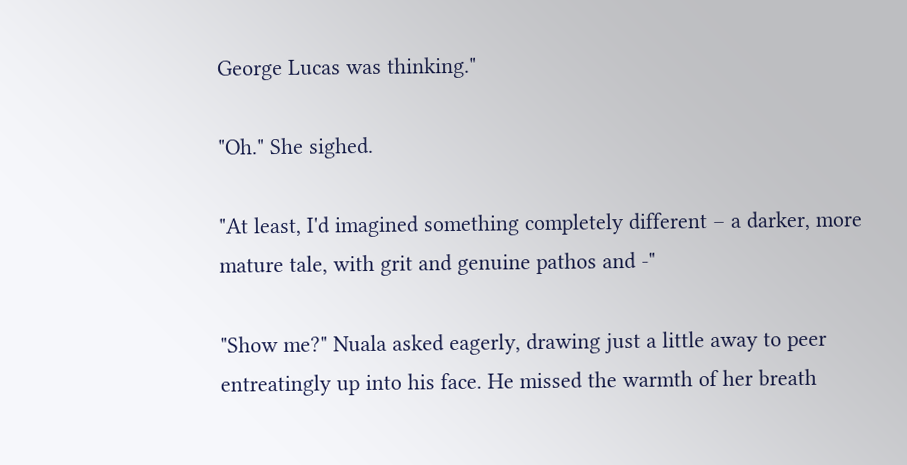George Lucas was thinking."

"Oh." She sighed.

"At least, I'd imagined something completely different – a darker, more mature tale, with grit and genuine pathos and -"

"Show me?" Nuala asked eagerly, drawing just a little away to peer entreatingly up into his face. He missed the warmth of her breath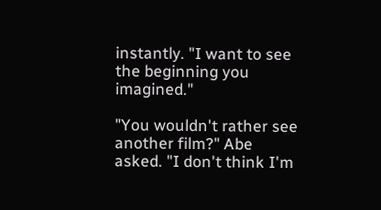instantly. "I want to see the beginning you imagined."

"You wouldn't rather see another film?" Abe asked. "I don't think I'm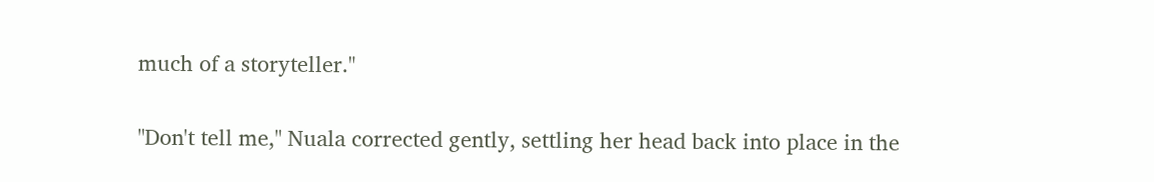much of a storyteller."

"Don't tell me," Nuala corrected gently, settling her head back into place in the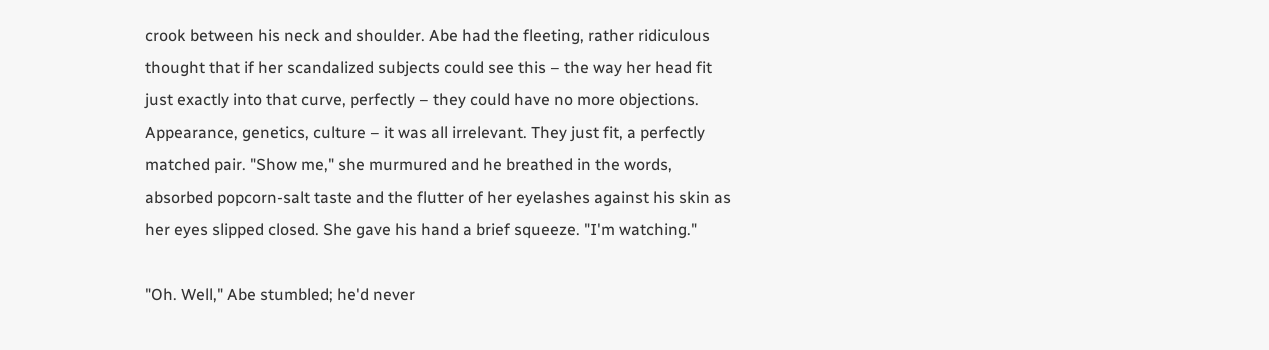crook between his neck and shoulder. Abe had the fleeting, rather ridiculous thought that if her scandalized subjects could see this – the way her head fit just exactly into that curve, perfectly – they could have no more objections. Appearance, genetics, culture – it was all irrelevant. They just fit, a perfectly matched pair. "Show me," she murmured and he breathed in the words, absorbed popcorn-salt taste and the flutter of her eyelashes against his skin as her eyes slipped closed. She gave his hand a brief squeeze. "I'm watching."

"Oh. Well," Abe stumbled; he'd never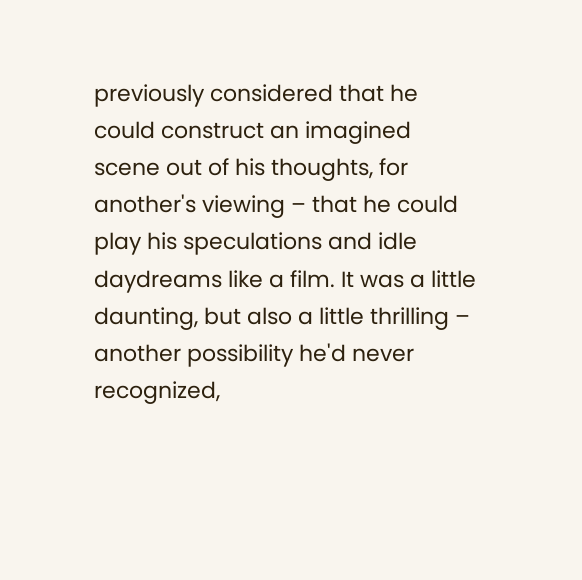previously considered that he could construct an imagined scene out of his thoughts, for another's viewing – that he could play his speculations and idle daydreams like a film. It was a little daunting, but also a little thrilling – another possibility he'd never recognized,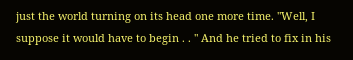just the world turning on its head one more time. "Well, I suppose it would have to begin . . " And he tried to fix in his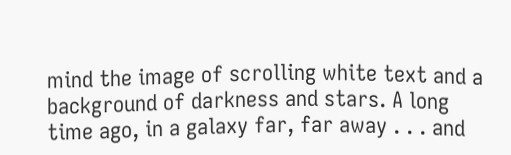mind the image of scrolling white text and a background of darkness and stars. A long time ago, in a galaxy far, far away . . . and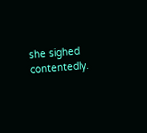she sighed contentedly.